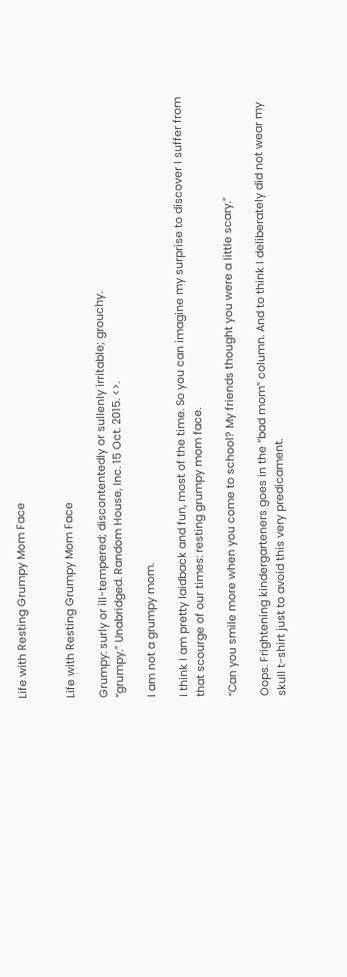Life with Resting Grumpy Mom Face


Life with Resting Grumpy Mom Face

Grumpy: surly or ill-tempered; discontentedly or sullenly irritable; grouchy.
“grumpy.” Unabridged. Random House, Inc. 15 Oct. 2015. <>.

I am not a grumpy mom.

I think I am pretty laidback and fun, most of the time. So you can imagine my surprise to discover I suffer from that scourge of our times: resting grumpy mom face.

“Can you smile more when you come to school? My friends thought you were a little scary.”

Oops. Frightening kindergarteners goes in the “bad mom” column. And to think I deliberately did not wear my skull t-shirt just to avoid this very predicament.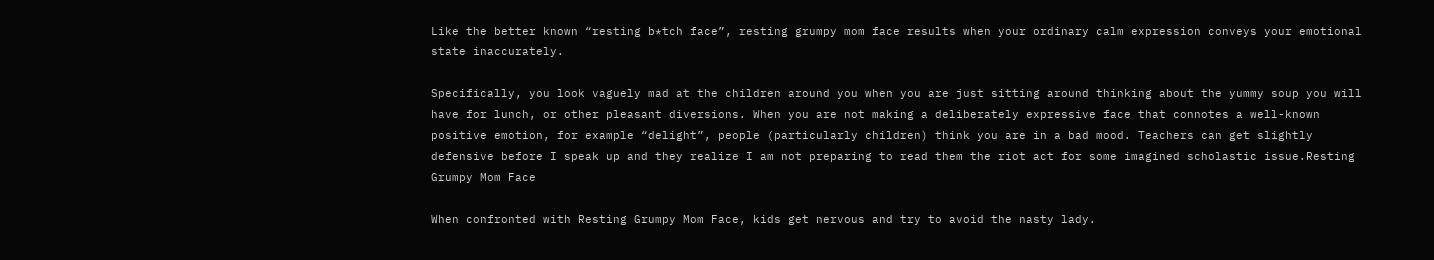Like the better known “resting b*tch face”, resting grumpy mom face results when your ordinary calm expression conveys your emotional state inaccurately.

Specifically, you look vaguely mad at the children around you when you are just sitting around thinking about the yummy soup you will have for lunch, or other pleasant diversions. When you are not making a deliberately expressive face that connotes a well-known positive emotion, for example “delight”, people (particularly children) think you are in a bad mood. Teachers can get slightly defensive before I speak up and they realize I am not preparing to read them the riot act for some imagined scholastic issue.Resting Grumpy Mom Face

When confronted with Resting Grumpy Mom Face, kids get nervous and try to avoid the nasty lady.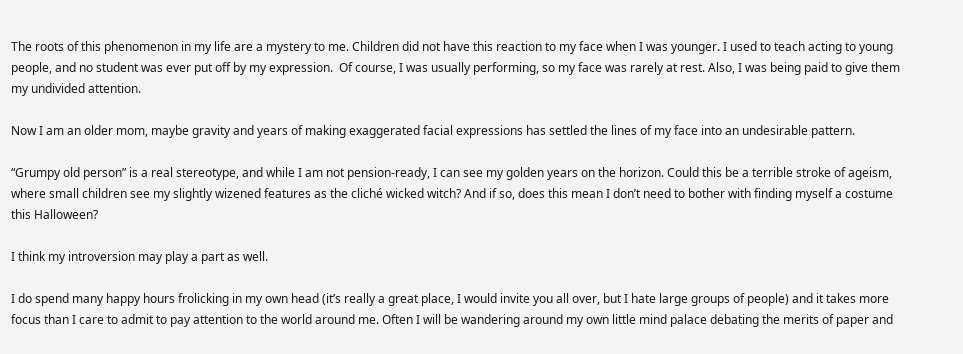The roots of this phenomenon in my life are a mystery to me. Children did not have this reaction to my face when I was younger. I used to teach acting to young people, and no student was ever put off by my expression.  Of course, I was usually performing, so my face was rarely at rest. Also, I was being paid to give them my undivided attention.

Now I am an older mom, maybe gravity and years of making exaggerated facial expressions has settled the lines of my face into an undesirable pattern.

“Grumpy old person” is a real stereotype, and while I am not pension-ready, I can see my golden years on the horizon. Could this be a terrible stroke of ageism, where small children see my slightly wizened features as the cliché wicked witch? And if so, does this mean I don’t need to bother with finding myself a costume this Halloween?

I think my introversion may play a part as well.

I do spend many happy hours frolicking in my own head (it’s really a great place, I would invite you all over, but I hate large groups of people) and it takes more focus than I care to admit to pay attention to the world around me. Often I will be wandering around my own little mind palace debating the merits of paper and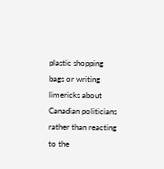plastic shopping bags or writing limericks about Canadian politicians rather than reacting to the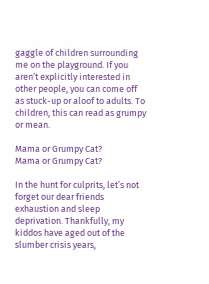gaggle of children surrounding me on the playground. If you aren’t explicitly interested in other people, you can come off as stuck-up or aloof to adults. To children, this can read as grumpy or mean.

Mama or Grumpy Cat?
Mama or Grumpy Cat?

In the hunt for culprits, let’s not forget our dear friends exhaustion and sleep deprivation. Thankfully, my kiddos have aged out of the slumber crisis years,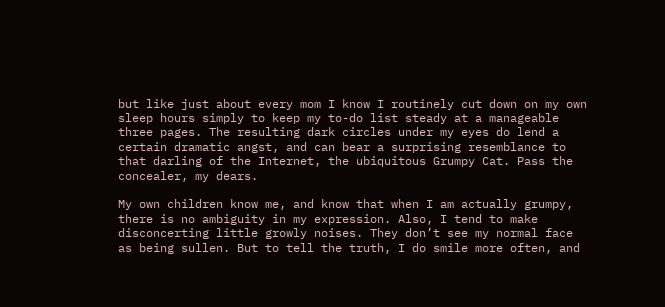but like just about every mom I know I routinely cut down on my own sleep hours simply to keep my to-do list steady at a manageable three pages. The resulting dark circles under my eyes do lend a certain dramatic angst, and can bear a surprising resemblance to that darling of the Internet, the ubiquitous Grumpy Cat. Pass the concealer, my dears.

My own children know me, and know that when I am actually grumpy, there is no ambiguity in my expression. Also, I tend to make disconcerting little growly noises. They don’t see my normal face as being sullen. But to tell the truth, I do smile more often, and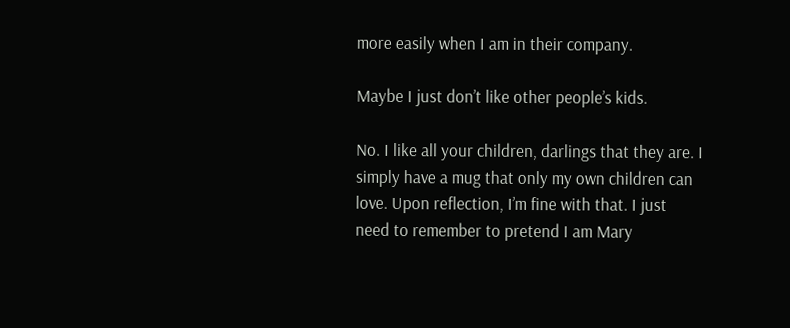more easily when I am in their company.

Maybe I just don’t like other people’s kids.

No. I like all your children, darlings that they are. I simply have a mug that only my own children can love. Upon reflection, I’m fine with that. I just need to remember to pretend I am Mary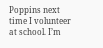Poppins next time I volunteer at school. I’m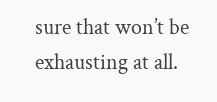sure that won’t be exhausting at all.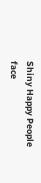Shiny Happy People face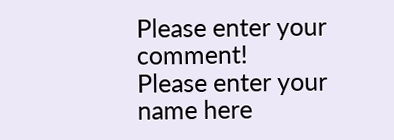Please enter your comment!
Please enter your name here